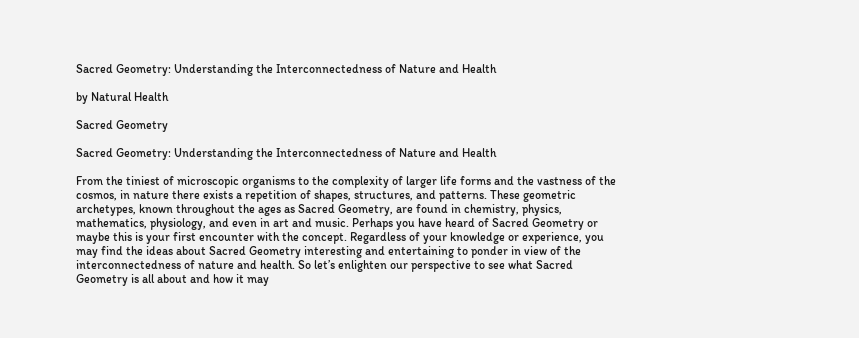Sacred Geometry: Understanding the Interconnectedness of Nature and Health

by Natural Health

Sacred Geometry

Sacred Geometry: Understanding the Interconnectedness of Nature and Health

From the tiniest of microscopic organisms to the complexity of larger life forms and the vastness of the cosmos, in nature there exists a repetition of shapes, structures, and patterns. These geometric archetypes, known throughout the ages as Sacred Geometry, are found in chemistry, physics, mathematics, physiology, and even in art and music. Perhaps you have heard of Sacred Geometry or maybe this is your first encounter with the concept. Regardless of your knowledge or experience, you may find the ideas about Sacred Geometry interesting and entertaining to ponder in view of the interconnectedness of nature and health. So let’s enlighten our perspective to see what Sacred Geometry is all about and how it may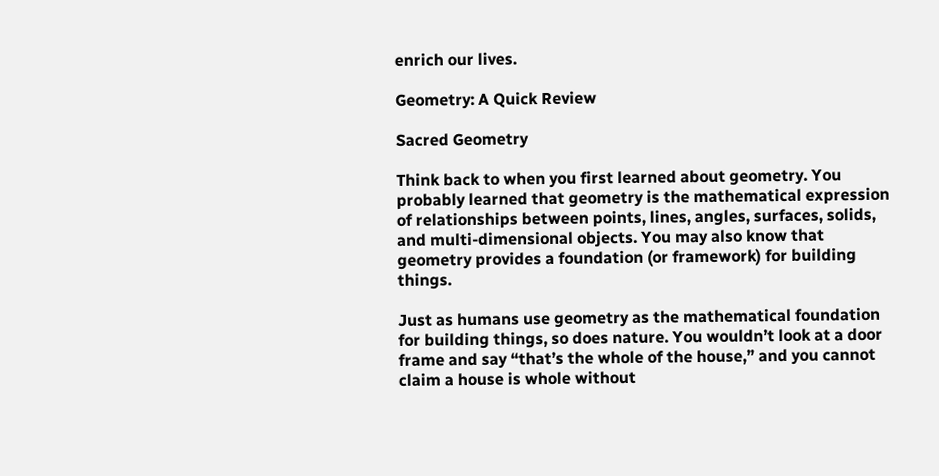enrich our lives.

Geometry: A Quick Review

Sacred Geometry

Think back to when you first learned about geometry. You probably learned that geometry is the mathematical expression of relationships between points, lines, angles, surfaces, solids, and multi-dimensional objects. You may also know that geometry provides a foundation (or framework) for building things.

Just as humans use geometry as the mathematical foundation for building things, so does nature. You wouldn’t look at a door frame and say “that’s the whole of the house,” and you cannot claim a house is whole without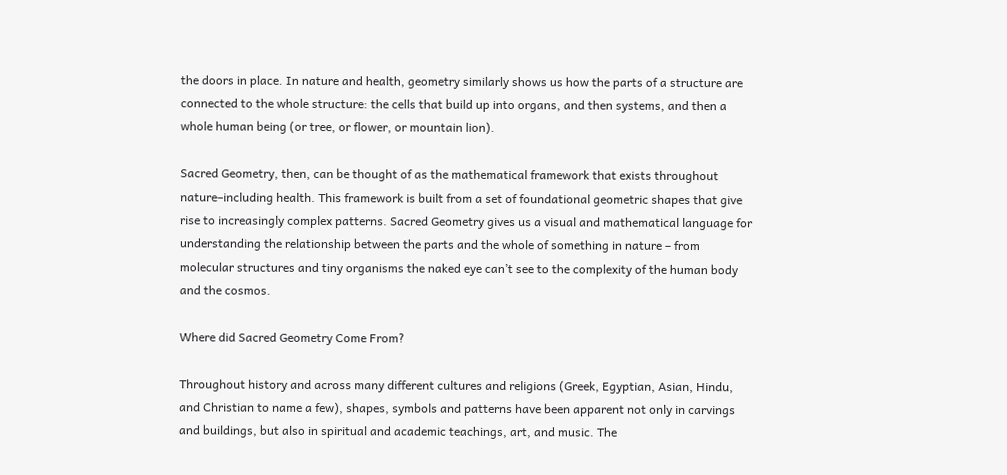the doors in place. In nature and health, geometry similarly shows us how the parts of a structure are connected to the whole structure: the cells that build up into organs, and then systems, and then a whole human being (or tree, or flower, or mountain lion).

Sacred Geometry, then, can be thought of as the mathematical framework that exists throughout nature–including health. This framework is built from a set of foundational geometric shapes that give rise to increasingly complex patterns. Sacred Geometry gives us a visual and mathematical language for understanding the relationship between the parts and the whole of something in nature – from molecular structures and tiny organisms the naked eye can’t see to the complexity of the human body and the cosmos.

Where did Sacred Geometry Come From?

Throughout history and across many different cultures and religions (Greek, Egyptian, Asian, Hindu, and Christian to name a few), shapes, symbols and patterns have been apparent not only in carvings and buildings, but also in spiritual and academic teachings, art, and music. The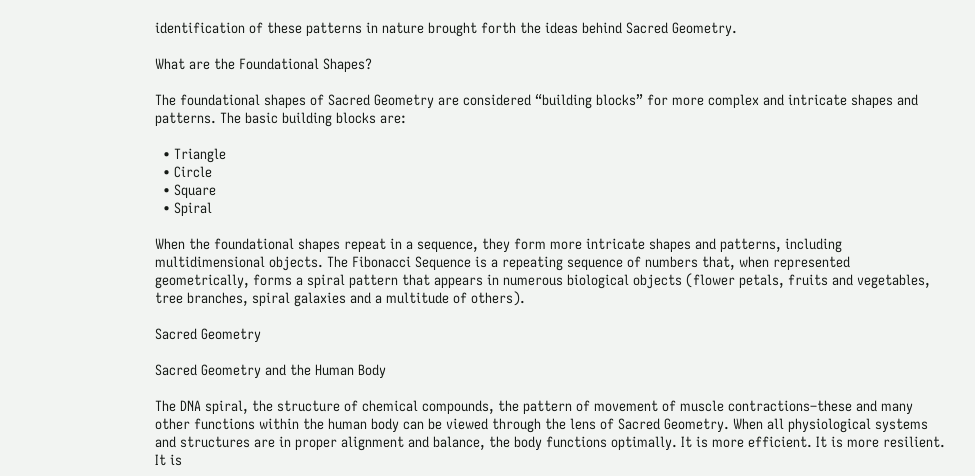identification of these patterns in nature brought forth the ideas behind Sacred Geometry.

What are the Foundational Shapes?

The foundational shapes of Sacred Geometry are considered “building blocks” for more complex and intricate shapes and patterns. The basic building blocks are:

  • Triangle
  • Circle
  • Square
  • Spiral

When the foundational shapes repeat in a sequence, they form more intricate shapes and patterns, including multidimensional objects. The Fibonacci Sequence is a repeating sequence of numbers that, when represented geometrically, forms a spiral pattern that appears in numerous biological objects (flower petals, fruits and vegetables, tree branches, spiral galaxies and a multitude of others).

Sacred Geometry

Sacred Geometry and the Human Body

The DNA spiral, the structure of chemical compounds, the pattern of movement of muscle contractions–these and many other functions within the human body can be viewed through the lens of Sacred Geometry. When all physiological systems and structures are in proper alignment and balance, the body functions optimally. It is more efficient. It is more resilient. It is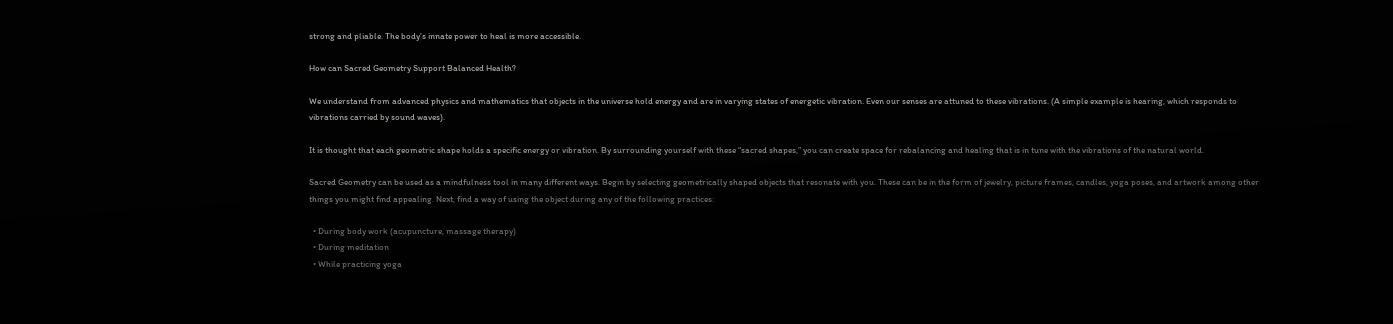strong and pliable. The body’s innate power to heal is more accessible.

How can Sacred Geometry Support Balanced Health?

We understand from advanced physics and mathematics that objects in the universe hold energy and are in varying states of energetic vibration. Even our senses are attuned to these vibrations. (A simple example is hearing, which responds to vibrations carried by sound waves).

It is thought that each geometric shape holds a specific energy or vibration. By surrounding yourself with these “sacred shapes,” you can create space for rebalancing and healing that is in tune with the vibrations of the natural world.

Sacred Geometry can be used as a mindfulness tool in many different ways. Begin by selecting geometrically shaped objects that resonate with you. These can be in the form of jewelry, picture frames, candles, yoga poses, and artwork among other things you might find appealing. Next, find a way of using the object during any of the following practices:

  • During body work (acupuncture, massage therapy)
  • During meditation
  • While practicing yoga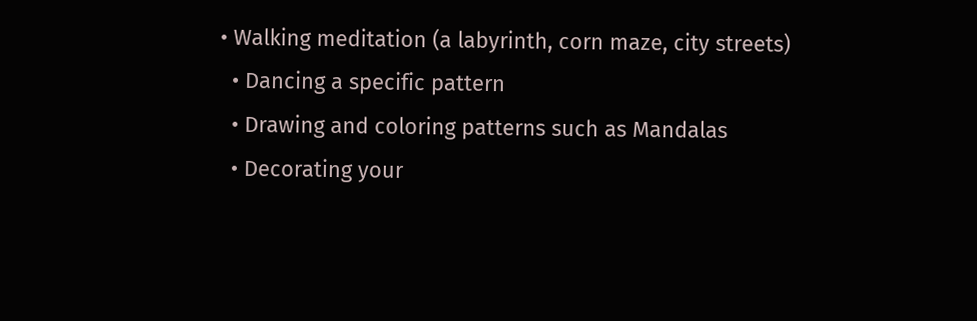• Walking meditation (a labyrinth, corn maze, city streets)
  • Dancing a specific pattern
  • Drawing and coloring patterns such as Mandalas
  • Decorating your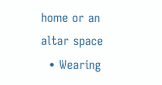home or an altar space
  • Wearing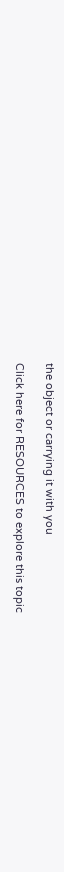the object or carrying it with you

Click here for RESOURCES to explore this topic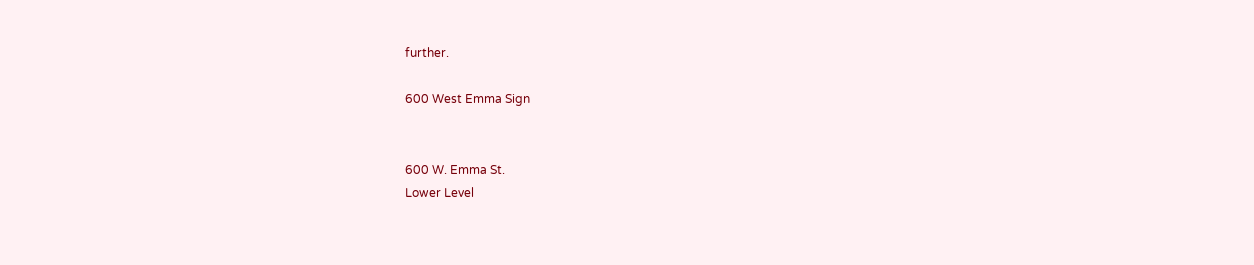further.

600 West Emma Sign


600 W. Emma St.
Lower Level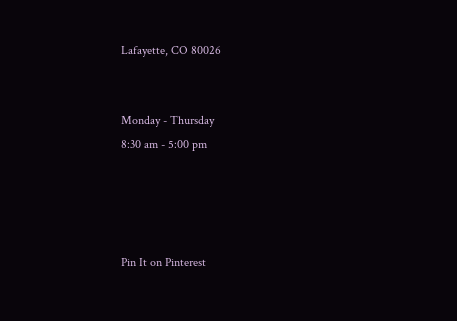Lafayette, CO 80026


Monday - Thursday
8:30 am - 5:00 pm




Pin It on Pinterest